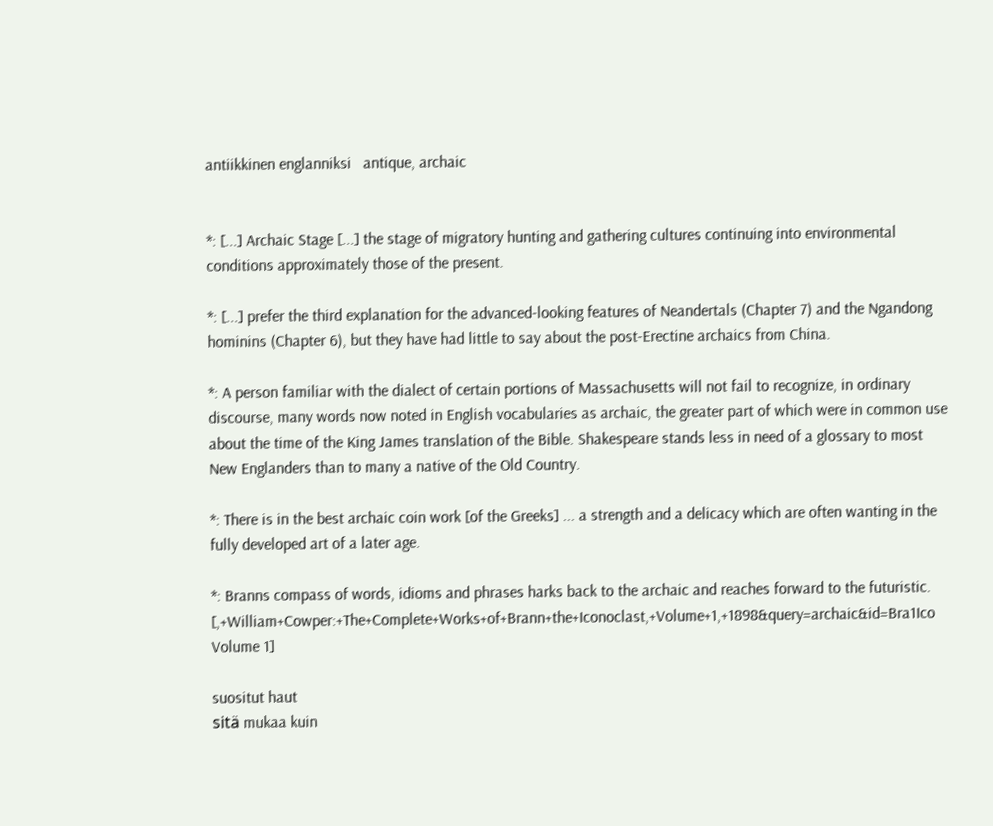antiikkinen englanniksi   antique, archaic


*: [...] Archaic Stage [...] the stage of migratory hunting and gathering cultures continuing into environmental conditions approximately those of the present.

*: [...] prefer the third explanation for the advanced-looking features of Neandertals (Chapter 7) and the Ngandong hominins (Chapter 6), but they have had little to say about the post-Erectine archaics from China.

*: A person familiar with the dialect of certain portions of Massachusetts will not fail to recognize, in ordinary discourse, many words now noted in English vocabularies as archaic, the greater part of which were in common use about the time of the King James translation of the Bible. Shakespeare stands less in need of a glossary to most New Englanders than to many a native of the Old Country.

*: There is in the best archaic coin work [of the Greeks] ... a strength and a delicacy which are often wanting in the fully developed art of a later age.

*: Branns compass of words, idioms and phrases harks back to the archaic and reaches forward to the futuristic. [,+William+Cowper:+The+Complete+Works+of+Brann+the+Iconoclast,+Volume+1,+1898&query=archaic&id=Bra1Ico Volume 1]

suositut haut
sitä mukaa kuin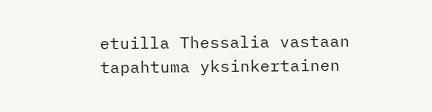etuilla Thessalia vastaan tapahtuma yksinkertainen